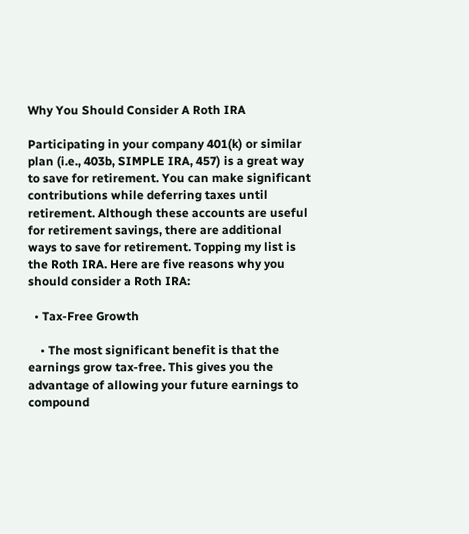Why You Should Consider A Roth IRA

Participating in your company 401(k) or similar plan (i.e., 403b, SIMPLE IRA, 457) is a great way to save for retirement. You can make significant contributions while deferring taxes until retirement. Although these accounts are useful for retirement savings, there are additional ways to save for retirement. Topping my list is the Roth IRA. Here are five reasons why you should consider a Roth IRA:

  • Tax-Free Growth

    • The most significant benefit is that the earnings grow tax-free. This gives you the advantage of allowing your future earnings to compound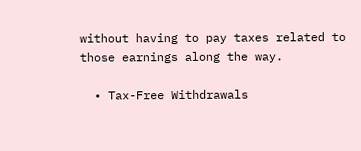without having to pay taxes related to those earnings along the way.

  • Tax-Free Withdrawals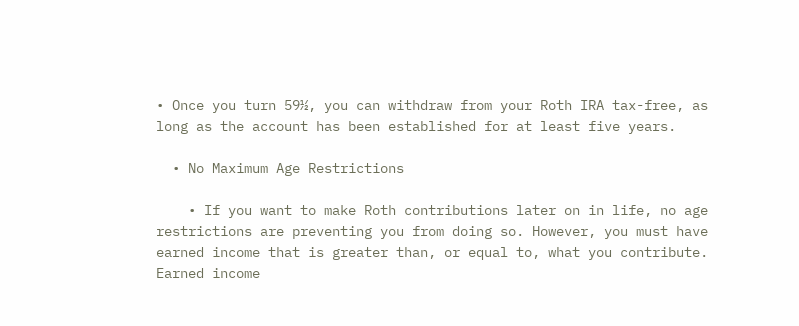• Once you turn 59½, you can withdraw from your Roth IRA tax-free, as long as the account has been established for at least five years.

  • No Maximum Age Restrictions

    • If you want to make Roth contributions later on in life, no age restrictions are preventing you from doing so. However, you must have earned income that is greater than, or equal to, what you contribute. Earned income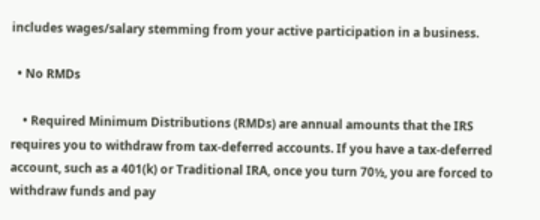includes wages/salary stemming from your active participation in a business.

  • No RMDs

    • Required Minimum Distributions (RMDs) are annual amounts that the IRS requires you to withdraw from tax-deferred accounts. If you have a tax-deferred account, such as a 401(k) or Traditional IRA, once you turn 70½, you are forced to withdraw funds and pay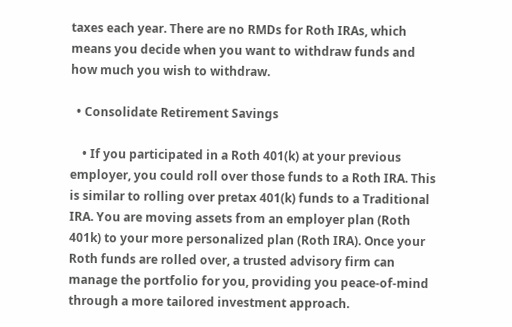taxes each year. There are no RMDs for Roth IRAs, which means you decide when you want to withdraw funds and how much you wish to withdraw.

  • Consolidate Retirement Savings

    • If you participated in a Roth 401(k) at your previous employer, you could roll over those funds to a Roth IRA. This is similar to rolling over pretax 401(k) funds to a Traditional IRA. You are moving assets from an employer plan (Roth 401k) to your more personalized plan (Roth IRA). Once your Roth funds are rolled over, a trusted advisory firm can manage the portfolio for you, providing you peace-of-mind through a more tailored investment approach.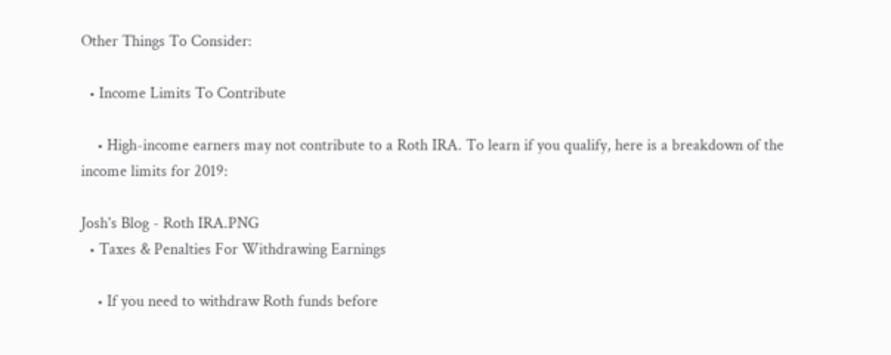Other Things To Consider:

  • Income Limits To Contribute

    • High-income earners may not contribute to a Roth IRA. To learn if you qualify, here is a breakdown of the income limits for 2019:

Josh's Blog - Roth IRA.PNG
  • Taxes & Penalties For Withdrawing Earnings

    • If you need to withdraw Roth funds before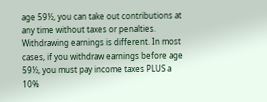age 59½, you can take out contributions at any time without taxes or penalties. Withdrawing earnings is different. In most cases, if you withdraw earnings before age 59½, you must pay income taxes PLUS a 10%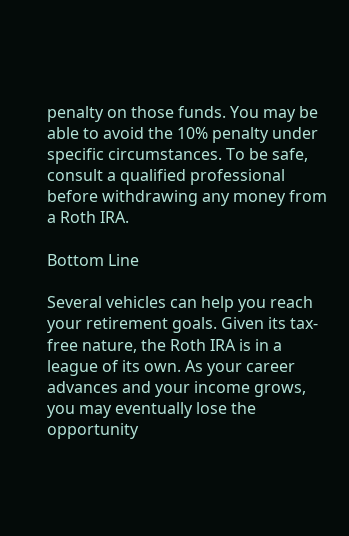penalty on those funds. You may be able to avoid the 10% penalty under specific circumstances. To be safe, consult a qualified professional before withdrawing any money from a Roth IRA.

Bottom Line

Several vehicles can help you reach your retirement goals. Given its tax-free nature, the Roth IRA is in a league of its own. As your career advances and your income grows, you may eventually lose the opportunity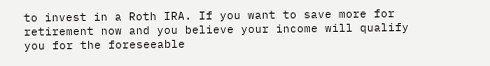to invest in a Roth IRA. If you want to save more for retirement now and you believe your income will qualify you for the foreseeable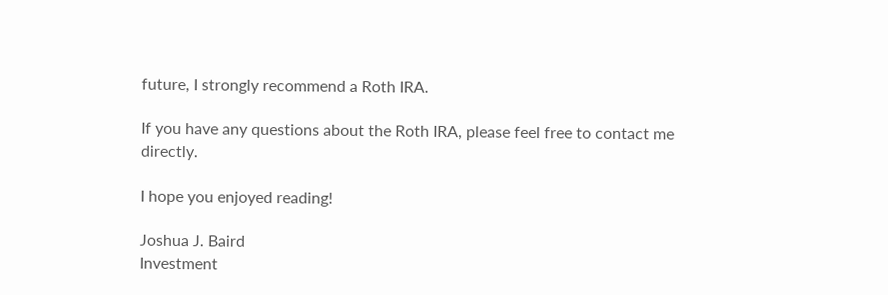future, I strongly recommend a Roth IRA.

If you have any questions about the Roth IRA, please feel free to contact me directly.

I hope you enjoyed reading!

Joshua J. Baird
Investment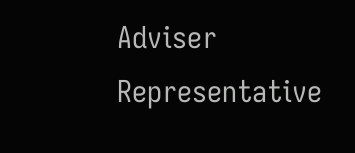Adviser Representative